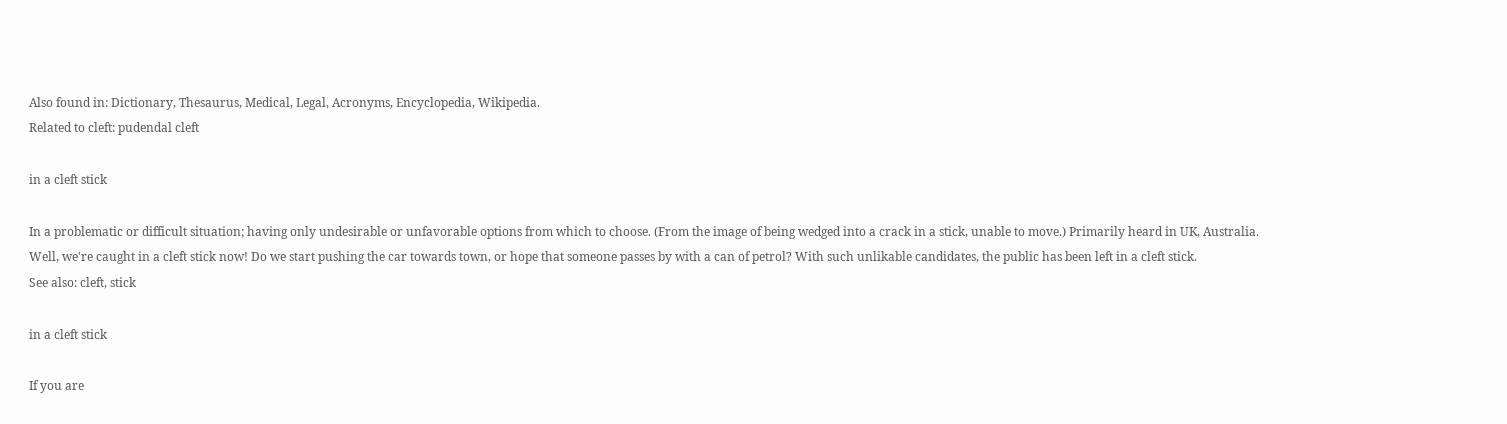Also found in: Dictionary, Thesaurus, Medical, Legal, Acronyms, Encyclopedia, Wikipedia.
Related to cleft: pudendal cleft

in a cleft stick

In a problematic or difficult situation; having only undesirable or unfavorable options from which to choose. (From the image of being wedged into a crack in a stick, unable to move.) Primarily heard in UK, Australia. Well, we're caught in a cleft stick now! Do we start pushing the car towards town, or hope that someone passes by with a can of petrol? With such unlikable candidates, the public has been left in a cleft stick.
See also: cleft, stick

in a cleft stick

If you are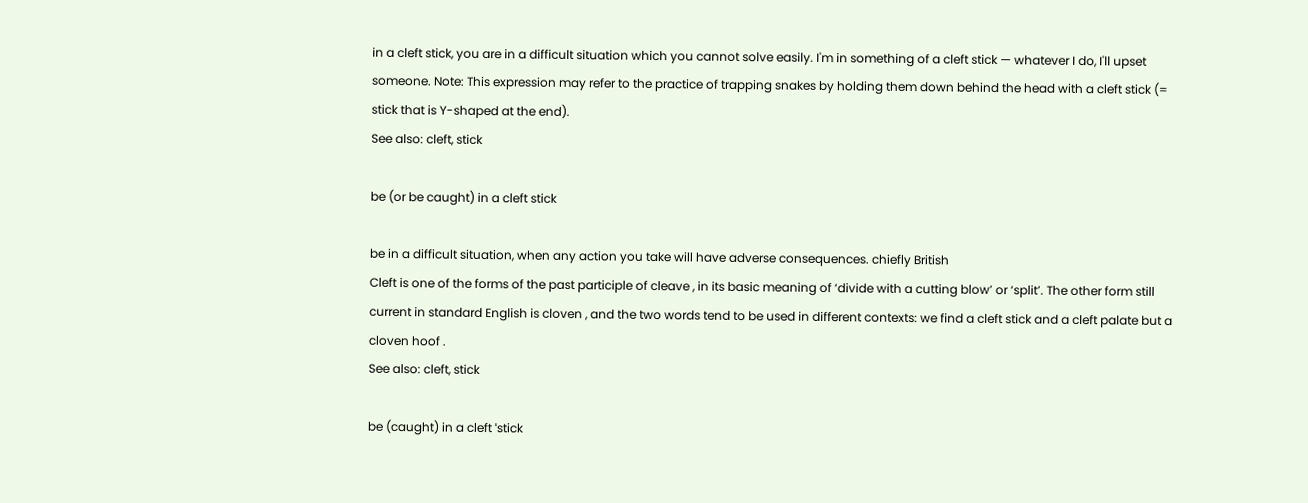in a cleft stick, you are in a difficult situation which you cannot solve easily. I'm in something of a cleft stick — whatever I do, I'll upset someone. Note: This expression may refer to the practice of trapping snakes by holding them down behind the head with a cleft stick (= stick that is Y-shaped at the end).
See also: cleft, stick

be (or be caught) in a cleft stick

be in a difficult situation, when any action you take will have adverse consequences. chiefly British
Cleft is one of the forms of the past participle of cleave , in its basic meaning of ‘divide with a cutting blow’ or ‘split’. The other form still current in standard English is cloven , and the two words tend to be used in different contexts: we find a cleft stick and a cleft palate but a cloven hoof .
See also: cleft, stick

be (caught) in a cleft ˈstick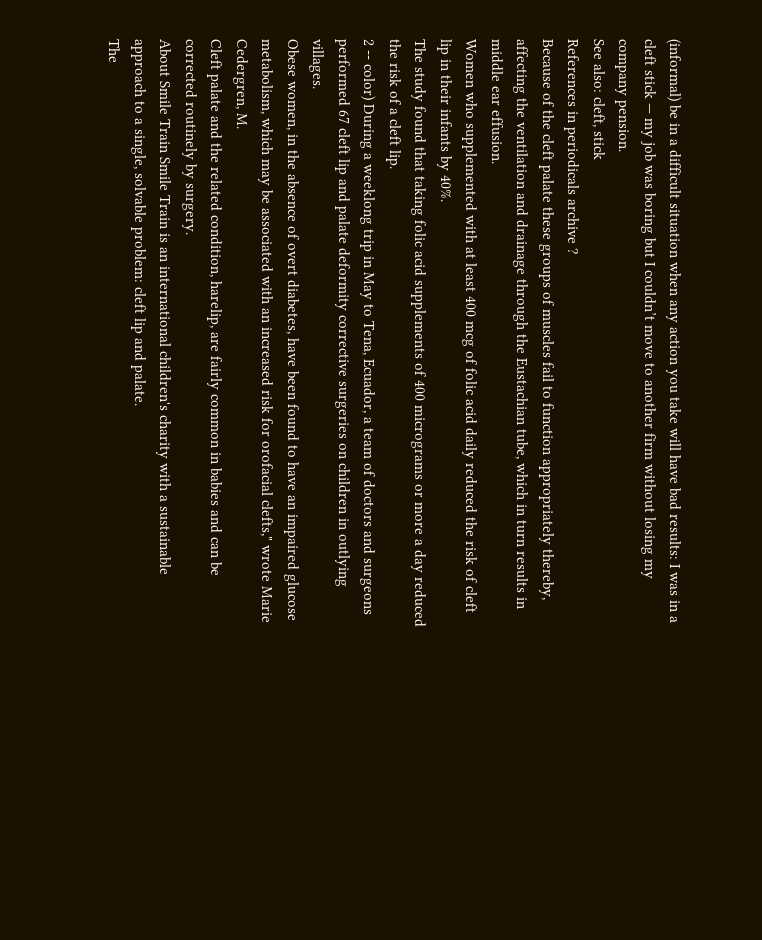(informal) be in a difficult situation when any action you take will have bad results: I was in a cleft stick — my job was boring but I couldn’t move to another firm without losing my company pension.
See also: cleft, stick
References in periodicals archive ?
Because of the cleft palate these groups of muscles fail to function appropriately thereby, affecting the ventilation and drainage through the Eustachian tube, which in turn results in middle ear effusion.
Women who supplemented with at least 400 mcg of folic acid daily reduced the risk of cleft lip in their infants by 40%.
The study found that taking folic acid supplements of 400 micrograms or more a day reduced the risk of a cleft lip.
2 -- color) During a weeklong trip in May to Tena, Ecuador, a team of doctors and surgeons performed 67 cleft lip and palate deformity corrective surgeries on children in outlying villages.
Obese women, in the absence of overt diabetes, have been found to have an impaired glucose metabolism, which may be associated with an increased risk for orofacial clefts," wrote Marie Cedergren, M.
Cleft palate and the related condition, harelip, are fairly common in babies and can be corrected routinely by surgery.
About Smile Train Smile Train is an international children's charity with a sustainable approach to a single, solvable problem: cleft lip and palate.
The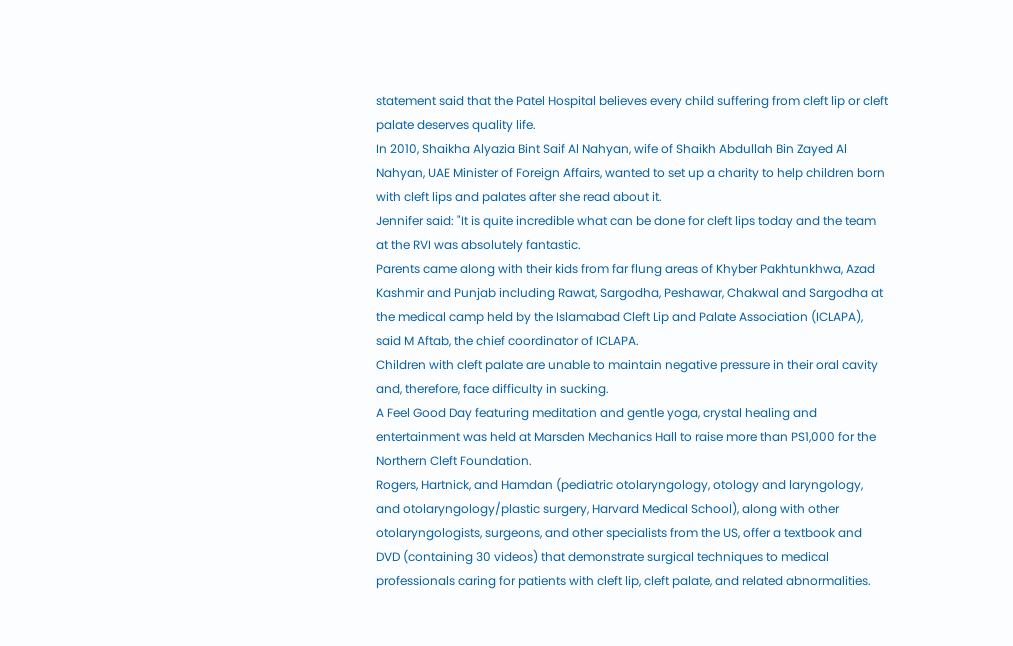statement said that the Patel Hospital believes every child suffering from cleft lip or cleft palate deserves quality life.
In 2010, Shaikha Alyazia Bint Saif Al Nahyan, wife of Shaikh Abdullah Bin Zayed Al Nahyan, UAE Minister of Foreign Affairs, wanted to set up a charity to help children born with cleft lips and palates after she read about it.
Jennifer said: "It is quite incredible what can be done for cleft lips today and the team at the RVI was absolutely fantastic.
Parents came along with their kids from far flung areas of Khyber Pakhtunkhwa, Azad Kashmir and Punjab including Rawat, Sargodha, Peshawar, Chakwal and Sargodha at the medical camp held by the Islamabad Cleft Lip and Palate Association (ICLAPA), said M Aftab, the chief coordinator of ICLAPA.
Children with cleft palate are unable to maintain negative pressure in their oral cavity and, therefore, face difficulty in sucking.
A Feel Good Day featuring meditation and gentle yoga, crystal healing and entertainment was held at Marsden Mechanics Hall to raise more than PS1,000 for the Northern Cleft Foundation.
Rogers, Hartnick, and Hamdan (pediatric otolaryngology, otology and laryngology, and otolaryngology/plastic surgery, Harvard Medical School), along with other otolaryngologists, surgeons, and other specialists from the US, offer a textbook and DVD (containing 30 videos) that demonstrate surgical techniques to medical professionals caring for patients with cleft lip, cleft palate, and related abnormalities.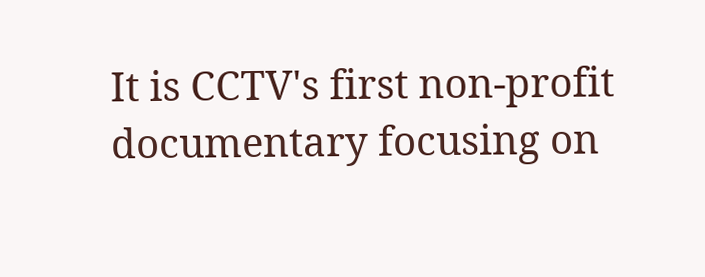It is CCTV's first non-profit documentary focusing on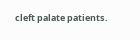cleft palate patients.